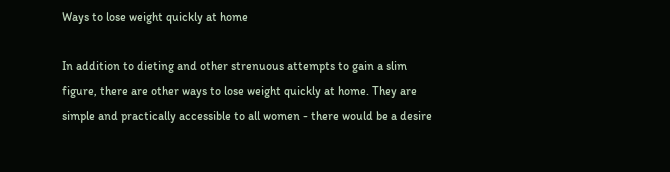Ways to lose weight quickly at home

In addition to dieting and other strenuous attempts to gain a slim figure, there are other ways to lose weight quickly at home. They are simple and practically accessible to all women - there would be a desire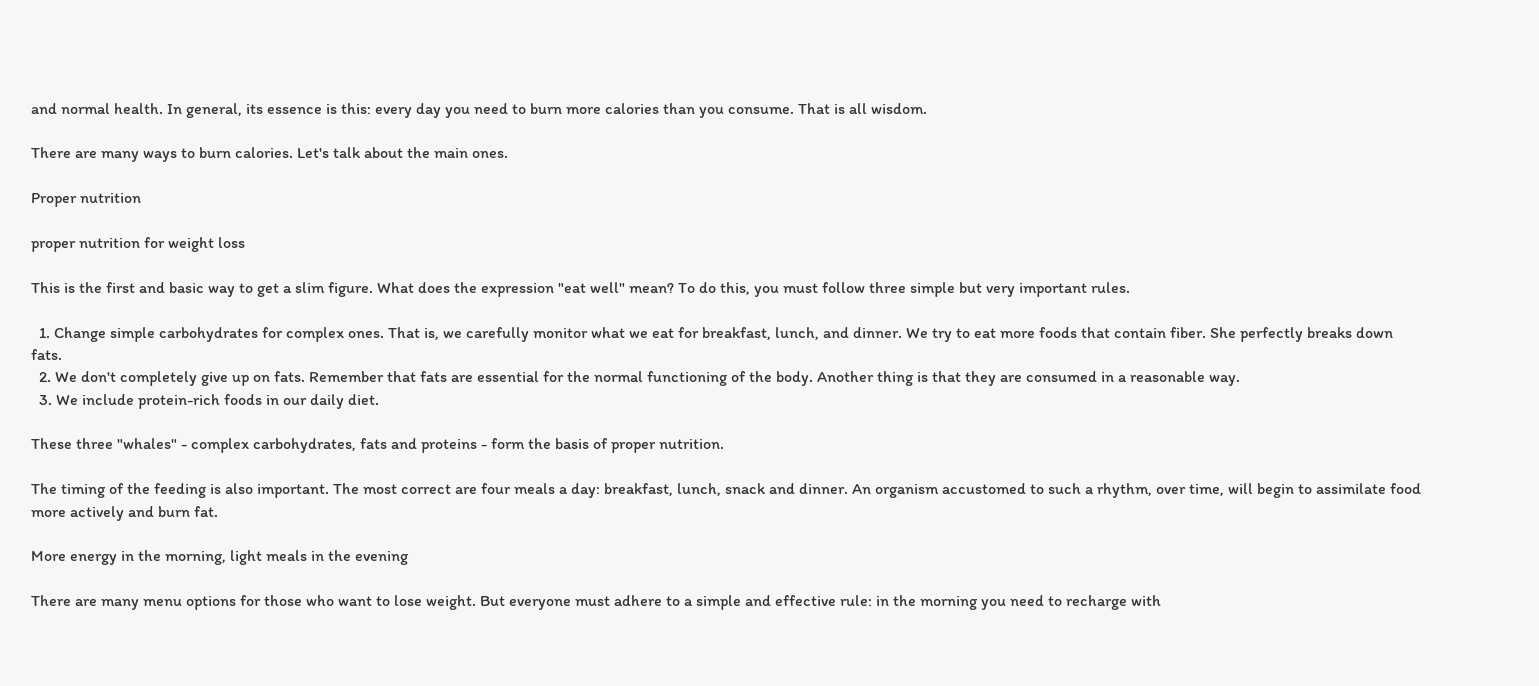and normal health. In general, its essence is this: every day you need to burn more calories than you consume. That is all wisdom.

There are many ways to burn calories. Let's talk about the main ones.

Proper nutrition

proper nutrition for weight loss

This is the first and basic way to get a slim figure. What does the expression "eat well" mean? To do this, you must follow three simple but very important rules.

  1. Change simple carbohydrates for complex ones. That is, we carefully monitor what we eat for breakfast, lunch, and dinner. We try to eat more foods that contain fiber. She perfectly breaks down fats.
  2. We don't completely give up on fats. Remember that fats are essential for the normal functioning of the body. Another thing is that they are consumed in a reasonable way.
  3. We include protein-rich foods in our daily diet.

These three "whales" - complex carbohydrates, fats and proteins - form the basis of proper nutrition.

The timing of the feeding is also important. The most correct are four meals a day: breakfast, lunch, snack and dinner. An organism accustomed to such a rhythm, over time, will begin to assimilate food more actively and burn fat.

More energy in the morning, light meals in the evening

There are many menu options for those who want to lose weight. But everyone must adhere to a simple and effective rule: in the morning you need to recharge with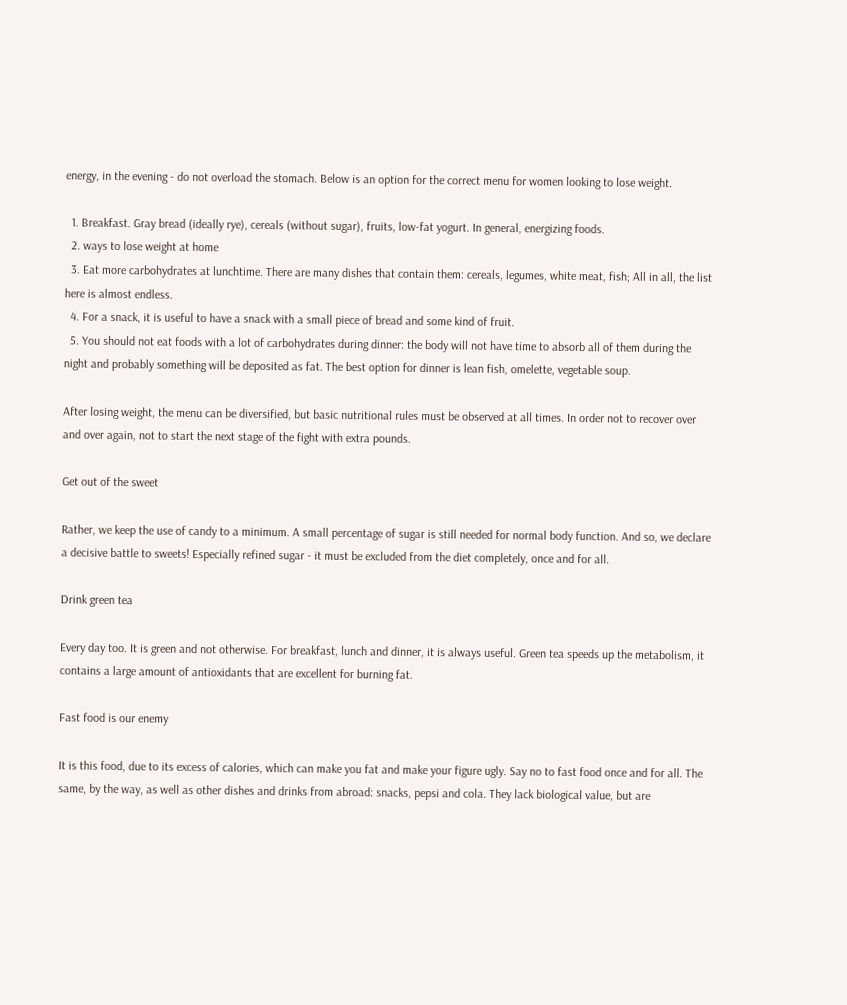energy, in the evening - do not overload the stomach. Below is an option for the correct menu for women looking to lose weight.

  1. Breakfast. Gray bread (ideally rye), cereals (without sugar), fruits, low-fat yogurt. In general, energizing foods.
  2. ways to lose weight at home
  3. Eat more carbohydrates at lunchtime. There are many dishes that contain them: cereals, legumes, white meat, fish; All in all, the list here is almost endless.
  4. For a snack, it is useful to have a snack with a small piece of bread and some kind of fruit.
  5. You should not eat foods with a lot of carbohydrates during dinner: the body will not have time to absorb all of them during the night and probably something will be deposited as fat. The best option for dinner is lean fish, omelette, vegetable soup.

After losing weight, the menu can be diversified, but basic nutritional rules must be observed at all times. In order not to recover over and over again, not to start the next stage of the fight with extra pounds.

Get out of the sweet

Rather, we keep the use of candy to a minimum. A small percentage of sugar is still needed for normal body function. And so, we declare a decisive battle to sweets! Especially refined sugar - it must be excluded from the diet completely, once and for all.

Drink green tea

Every day too. It is green and not otherwise. For breakfast, lunch and dinner, it is always useful. Green tea speeds up the metabolism, it contains a large amount of antioxidants that are excellent for burning fat.

Fast food is our enemy

It is this food, due to its excess of calories, which can make you fat and make your figure ugly. Say no to fast food once and for all. The same, by the way, as well as other dishes and drinks from abroad: snacks, pepsi and cola. They lack biological value, but are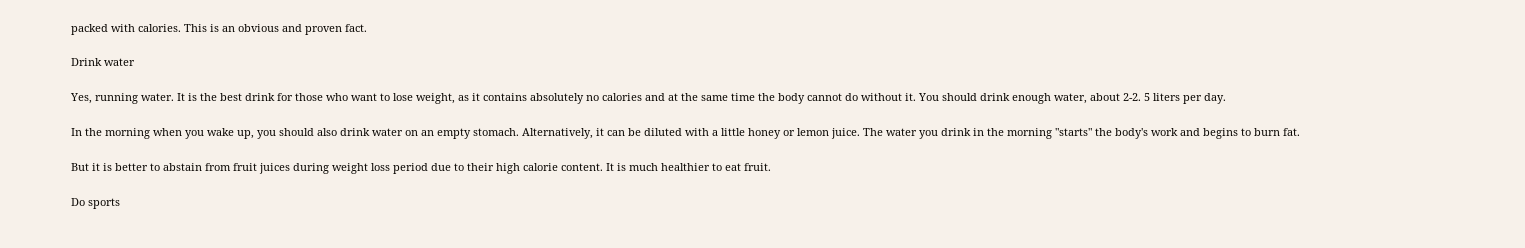packed with calories. This is an obvious and proven fact.

Drink water

Yes, running water. It is the best drink for those who want to lose weight, as it contains absolutely no calories and at the same time the body cannot do without it. You should drink enough water, about 2-2. 5 liters per day.

In the morning when you wake up, you should also drink water on an empty stomach. Alternatively, it can be diluted with a little honey or lemon juice. The water you drink in the morning "starts" the body's work and begins to burn fat.

But it is better to abstain from fruit juices during weight loss period due to their high calorie content. It is much healthier to eat fruit.

Do sports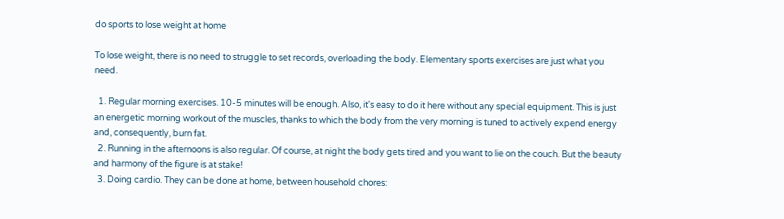do sports to lose weight at home

To lose weight, there is no need to struggle to set records, overloading the body. Elementary sports exercises are just what you need.

  1. Regular morning exercises. 10-5 minutes will be enough. Also, it's easy to do it here without any special equipment. This is just an energetic morning workout of the muscles, thanks to which the body from the very morning is tuned to actively expend energy and, consequently, burn fat.
  2. Running in the afternoons is also regular. Of course, at night the body gets tired and you want to lie on the couch. But the beauty and harmony of the figure is at stake!
  3. Doing cardio. They can be done at home, between household chores: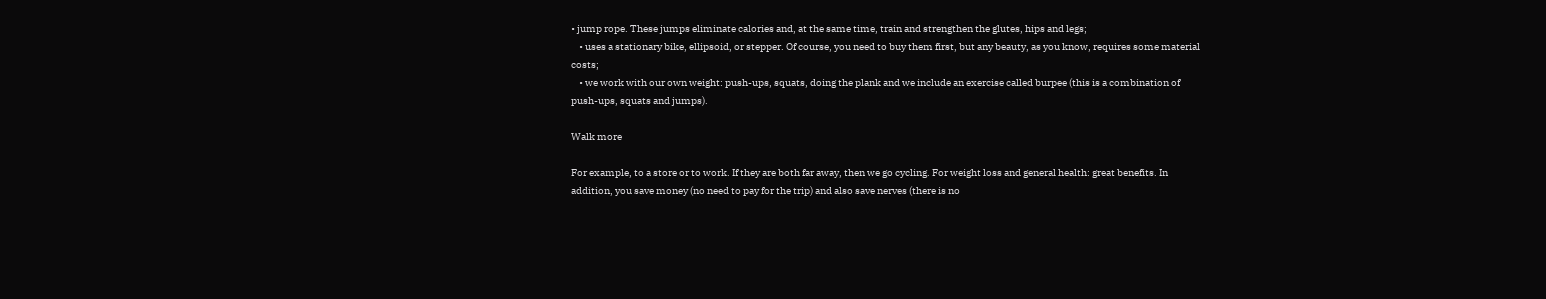• jump rope. These jumps eliminate calories and, at the same time, train and strengthen the glutes, hips and legs;
    • uses a stationary bike, ellipsoid, or stepper. Of course, you need to buy them first, but any beauty, as you know, requires some material costs;
    • we work with our own weight: push-ups, squats, doing the plank and we include an exercise called burpee (this is a combination of push-ups, squats and jumps).

Walk more

For example, to a store or to work. If they are both far away, then we go cycling. For weight loss and general health: great benefits. In addition, you save money (no need to pay for the trip) and also save nerves (there is no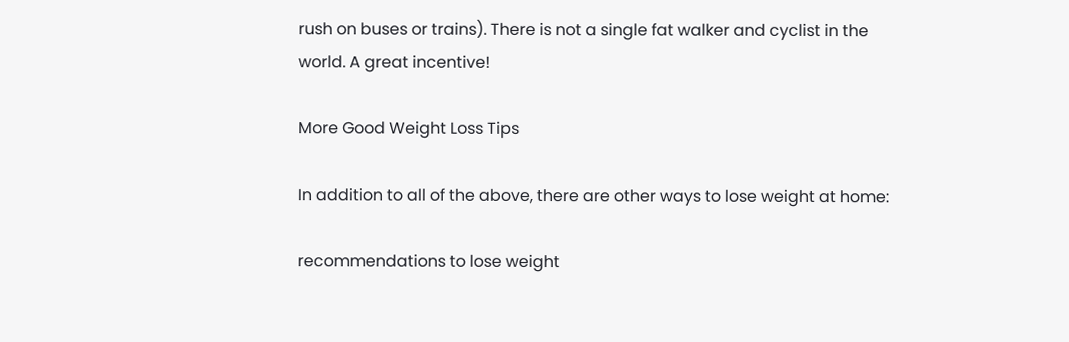rush on buses or trains). There is not a single fat walker and cyclist in the world. A great incentive!

More Good Weight Loss Tips

In addition to all of the above, there are other ways to lose weight at home:

recommendations to lose weight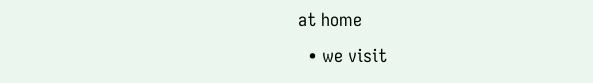at home
  • we visit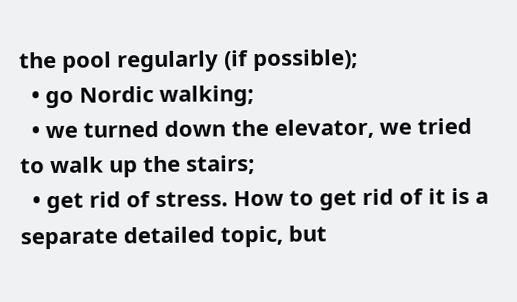the pool regularly (if possible);
  • go Nordic walking;
  • we turned down the elevator, we tried to walk up the stairs;
  • get rid of stress. How to get rid of it is a separate detailed topic, but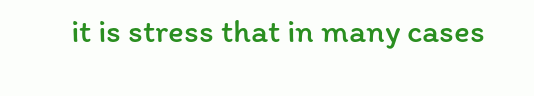it is stress that in many cases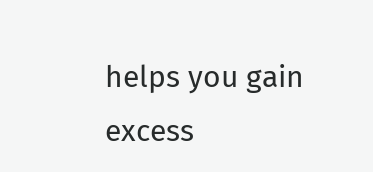helps you gain excess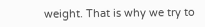weight. That is why we try to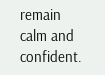remain calm and confident.